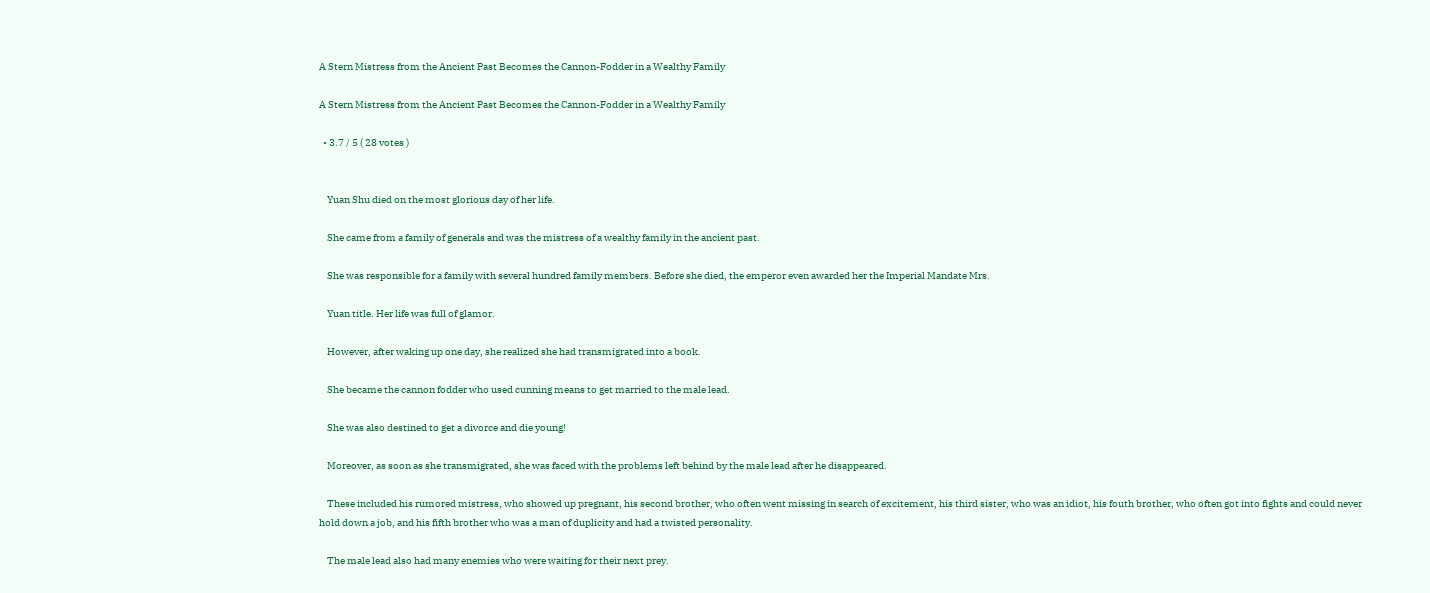A Stern Mistress from the Ancient Past Becomes the Cannon-Fodder in a Wealthy Family

A Stern Mistress from the Ancient Past Becomes the Cannon-Fodder in a Wealthy Family

  • 3.7 / 5 ( 28 votes )


    Yuan Shu died on the most glorious day of her life.

    She came from a family of generals and was the mistress of a wealthy family in the ancient past.

    She was responsible for a family with several hundred family members. Before she died, the emperor even awarded her the Imperial Mandate Mrs.

    Yuan title. Her life was full of glamor.

    However, after waking up one day, she realized she had transmigrated into a book.

    She became the cannon fodder who used cunning means to get married to the male lead.

    She was also destined to get a divorce and die young!

    Moreover, as soon as she transmigrated, she was faced with the problems left behind by the male lead after he disappeared.

    These included his rumored mistress, who showed up pregnant, his second brother, who often went missing in search of excitement, his third sister, who was an idiot, his fouth brother, who often got into fights and could never hold down a job, and his fifth brother who was a man of duplicity and had a twisted personality.

    The male lead also had many enemies who were waiting for their next prey.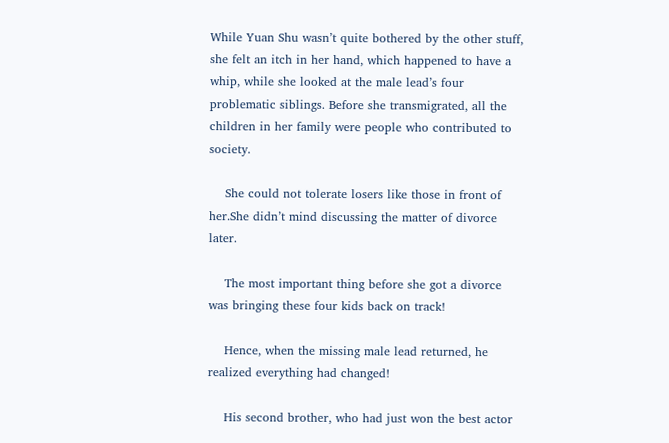While Yuan Shu wasn’t quite bothered by the other stuff, she felt an itch in her hand, which happened to have a whip, while she looked at the male lead’s four problematic siblings. Before she transmigrated, all the children in her family were people who contributed to society.

    She could not tolerate losers like those in front of her.She didn’t mind discussing the matter of divorce later.

    The most important thing before she got a divorce was bringing these four kids back on track!

    Hence, when the missing male lead returned, he realized everything had changed!

    His second brother, who had just won the best actor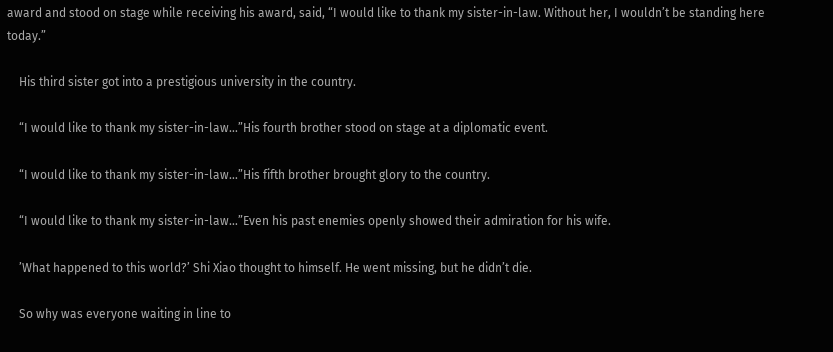award and stood on stage while receiving his award, said, “I would like to thank my sister-in-law. Without her, I wouldn’t be standing here today.”

    His third sister got into a prestigious university in the country.

    “I would like to thank my sister-in-law…”His fourth brother stood on stage at a diplomatic event.

    “I would like to thank my sister-in-law…”His fifth brother brought glory to the country.

    “I would like to thank my sister-in-law…”Even his past enemies openly showed their admiration for his wife.

    ’What happened to this world?’ Shi Xiao thought to himself. He went missing, but he didn’t die.

    So why was everyone waiting in line to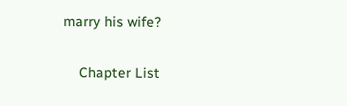marry his wife?

    Chapter List